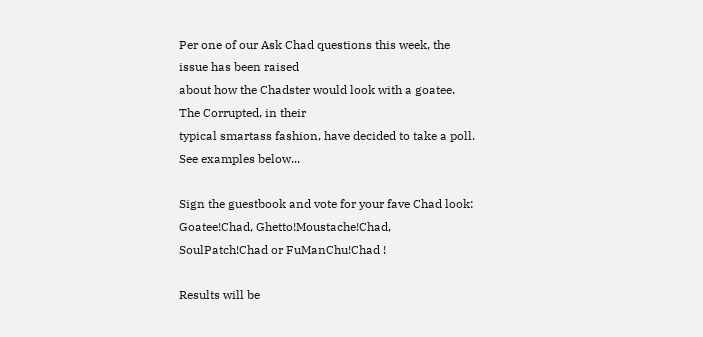Per one of our Ask Chad questions this week, the issue has been raised
about how the Chadster would look with a goatee. The Corrupted, in their
typical smartass fashion, have decided to take a poll. See examples below...

Sign the guestbook and vote for your fave Chad look: Goatee!Chad, Ghetto!Moustache!Chad,
SoulPatch!Chad or FuManChu!Chad !

Results will be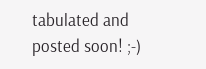tabulated and posted soon! ;-)